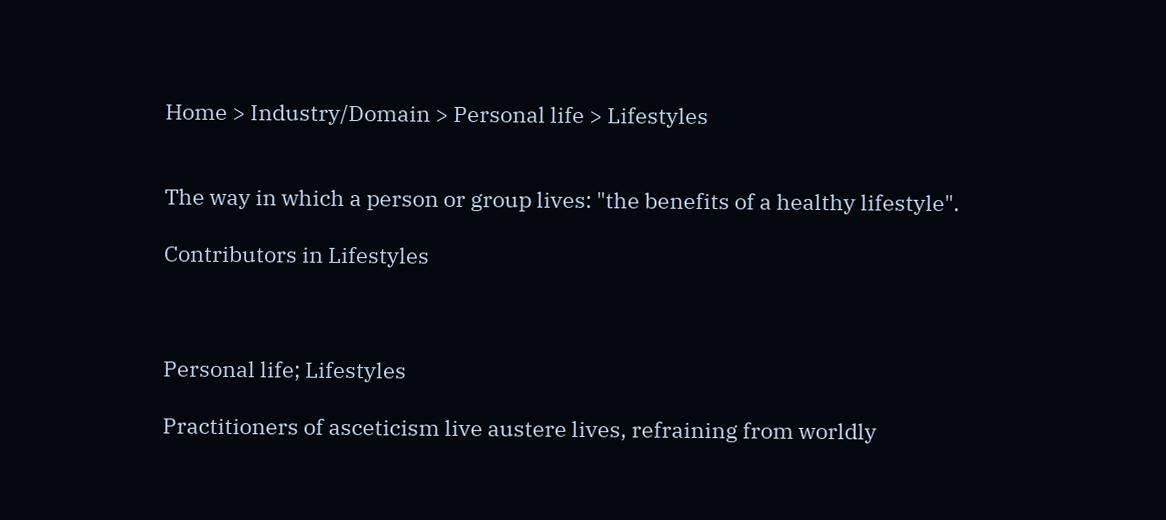Home > Industry/Domain > Personal life > Lifestyles


The way in which a person or group lives: "the benefits of a healthy lifestyle".

Contributors in Lifestyles



Personal life; Lifestyles

Practitioners of asceticism live austere lives, refraining from worldly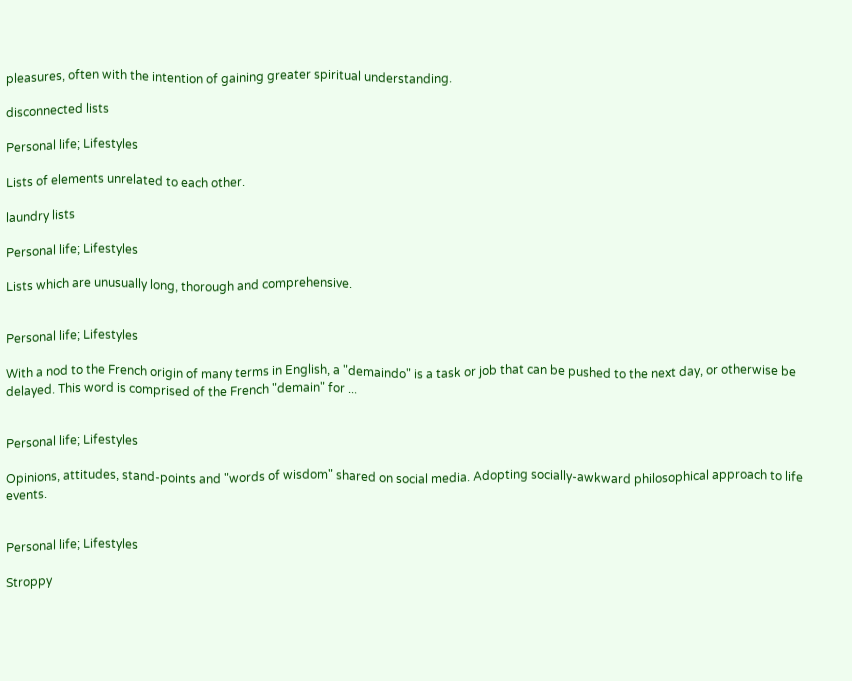pleasures, often with the intention of gaining greater spiritual understanding.

disconnected lists

Personal life; Lifestyles

Lists of elements unrelated to each other.

laundry lists

Personal life; Lifestyles

Lists which are unusually long, thorough and comprehensive.


Personal life; Lifestyles

With a nod to the French origin of many terms in English, a "demaindo" is a task or job that can be pushed to the next day, or otherwise be delayed. This word is comprised of the French "demain" for ...


Personal life; Lifestyles

Opinions, attitudes, stand-points and "words of wisdom" shared on social media. Adopting socially-awkward philosophical approach to life events.


Personal life; Lifestyles

Stroppy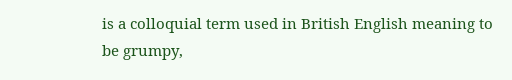is a colloquial term used in British English meaning to be grumpy,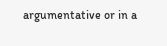argumentative or in a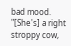bad mood. "[She's] a right stroppy cow,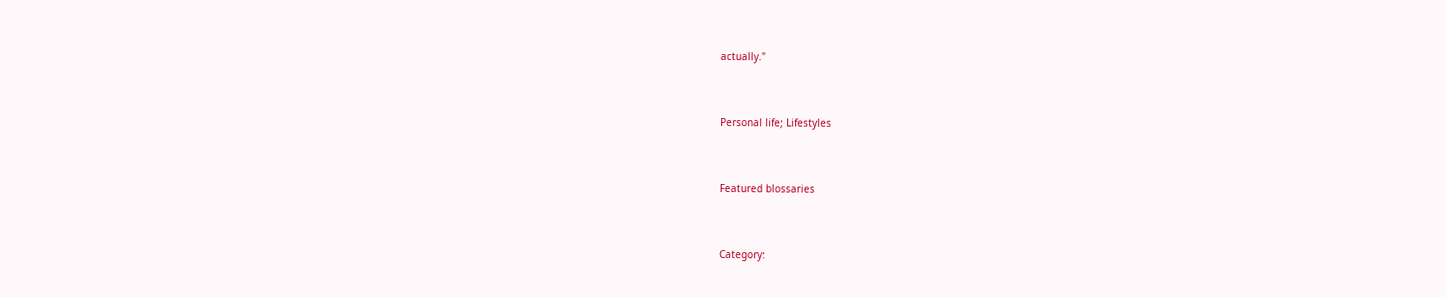actually."


Personal life; Lifestyles


Featured blossaries


Category: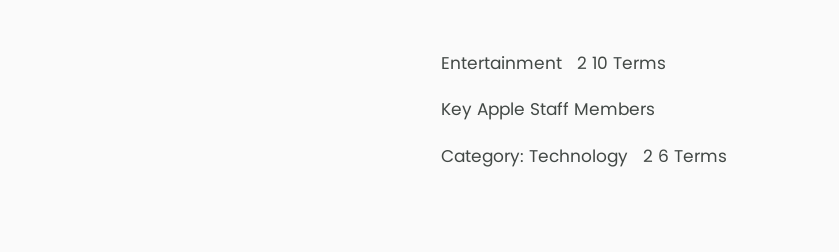Entertainment   2 10 Terms

Key Apple Staff Members

Category: Technology   2 6 Terms